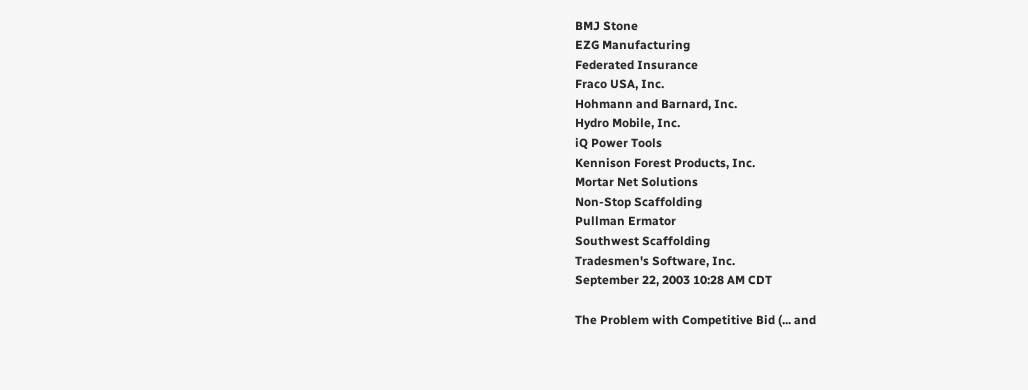BMJ Stone
EZG Manufacturing
Federated Insurance
Fraco USA, Inc.
Hohmann and Barnard, Inc.
Hydro Mobile, Inc.
iQ Power Tools
Kennison Forest Products, Inc.
Mortar Net Solutions
Non-Stop Scaffolding
Pullman Ermator
Southwest Scaffolding
Tradesmen's Software, Inc.
September 22, 2003 10:28 AM CDT

The Problem with Competitive Bid (... and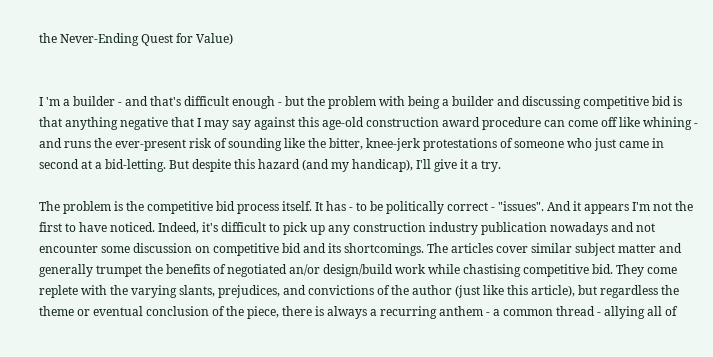the Never-Ending Quest for Value)


I 'm a builder - and that's difficult enough - but the problem with being a builder and discussing competitive bid is that anything negative that I may say against this age-old construction award procedure can come off like whining - and runs the ever-present risk of sounding like the bitter, knee-jerk protestations of someone who just came in second at a bid-letting. But despite this hazard (and my handicap), I'll give it a try.

The problem is the competitive bid process itself. It has - to be politically correct - "issues". And it appears I'm not the first to have noticed. Indeed, it's difficult to pick up any construction industry publication nowadays and not encounter some discussion on competitive bid and its shortcomings. The articles cover similar subject matter and generally trumpet the benefits of negotiated an/or design/build work while chastising competitive bid. They come replete with the varying slants, prejudices, and convictions of the author (just like this article), but regardless the theme or eventual conclusion of the piece, there is always a recurring anthem - a common thread - allying all of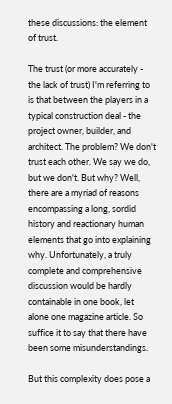these discussions: the element of trust.

The trust (or more accurately - the lack of trust) I'm referring to is that between the players in a typical construction deal - the project owner, builder, and architect. The problem? We don't trust each other. We say we do, but we don't. But why? Well, there are a myriad of reasons encompassing a long, sordid history and reactionary human elements that go into explaining why. Unfortunately, a truly complete and comprehensive discussion would be hardly containable in one book, let alone one magazine article. So suffice it to say that there have been some misunderstandings.

But this complexity does pose a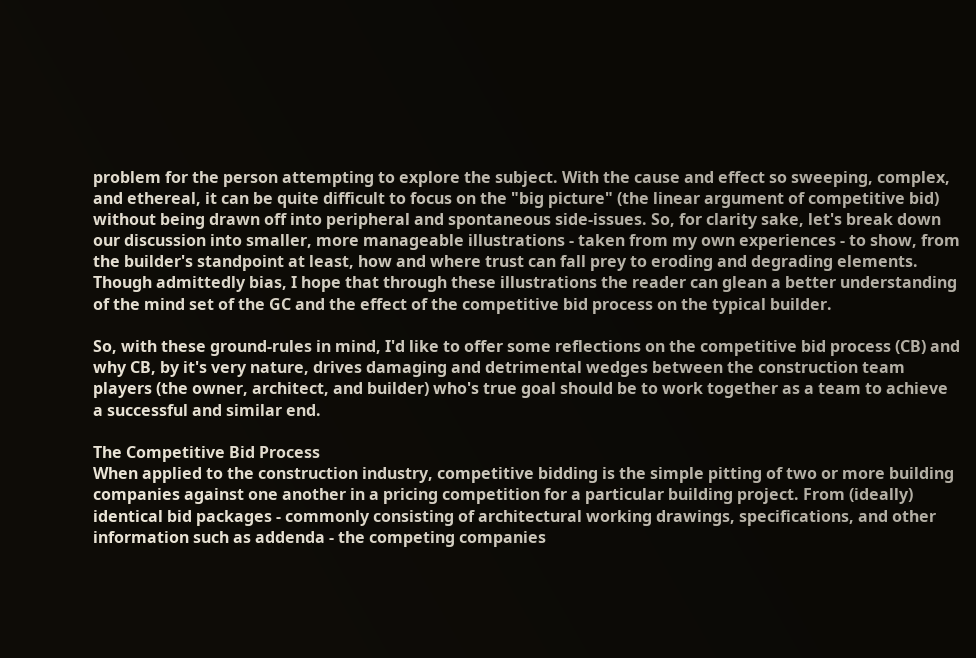problem for the person attempting to explore the subject. With the cause and effect so sweeping, complex, and ethereal, it can be quite difficult to focus on the "big picture" (the linear argument of competitive bid) without being drawn off into peripheral and spontaneous side-issues. So, for clarity sake, let's break down our discussion into smaller, more manageable illustrations - taken from my own experiences - to show, from the builder's standpoint at least, how and where trust can fall prey to eroding and degrading elements. Though admittedly bias, I hope that through these illustrations the reader can glean a better understanding of the mind set of the GC and the effect of the competitive bid process on the typical builder.

So, with these ground-rules in mind, I'd like to offer some reflections on the competitive bid process (CB) and why CB, by it's very nature, drives damaging and detrimental wedges between the construction team players (the owner, architect, and builder) who's true goal should be to work together as a team to achieve a successful and similar end.

The Competitive Bid Process
When applied to the construction industry, competitive bidding is the simple pitting of two or more building companies against one another in a pricing competition for a particular building project. From (ideally) identical bid packages - commonly consisting of architectural working drawings, specifications, and other information such as addenda - the competing companies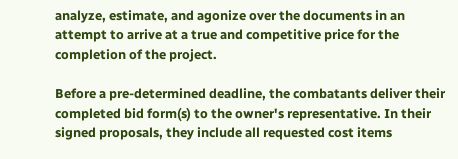analyze, estimate, and agonize over the documents in an attempt to arrive at a true and competitive price for the completion of the project.

Before a pre-determined deadline, the combatants deliver their completed bid form(s) to the owner's representative. In their signed proposals, they include all requested cost items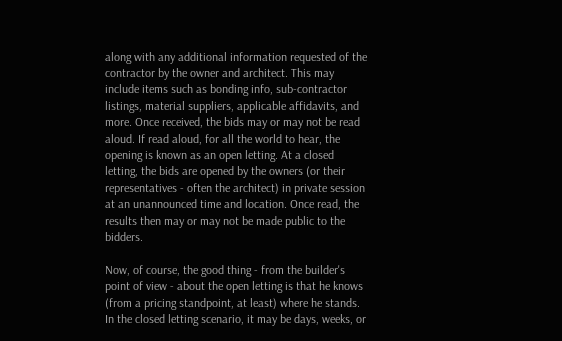along with any additional information requested of the contractor by the owner and architect. This may include items such as bonding info, sub-contractor listings, material suppliers, applicable affidavits, and more. Once received, the bids may or may not be read aloud. If read aloud, for all the world to hear, the opening is known as an open letting. At a closed letting, the bids are opened by the owners (or their representatives - often the architect) in private session at an unannounced time and location. Once read, the results then may or may not be made public to the bidders.

Now, of course, the good thing - from the builder's point of view - about the open letting is that he knows (from a pricing standpoint, at least) where he stands. In the closed letting scenario, it may be days, weeks, or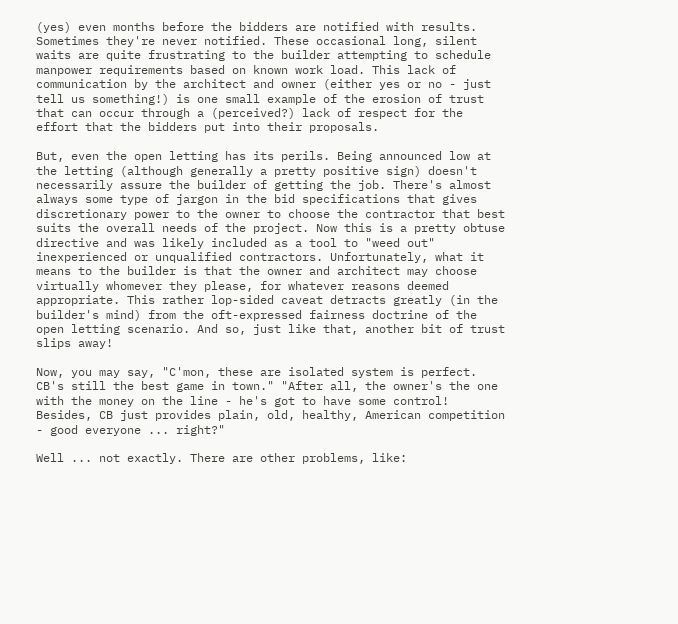(yes) even months before the bidders are notified with results. Sometimes they're never notified. These occasional long, silent waits are quite frustrating to the builder attempting to schedule manpower requirements based on known work load. This lack of communication by the architect and owner (either yes or no - just tell us something!) is one small example of the erosion of trust that can occur through a (perceived?) lack of respect for the effort that the bidders put into their proposals.

But, even the open letting has its perils. Being announced low at the letting (although generally a pretty positive sign) doesn't necessarily assure the builder of getting the job. There's almost always some type of jargon in the bid specifications that gives discretionary power to the owner to choose the contractor that best suits the overall needs of the project. Now this is a pretty obtuse directive and was likely included as a tool to "weed out" inexperienced or unqualified contractors. Unfortunately, what it means to the builder is that the owner and architect may choose virtually whomever they please, for whatever reasons deemed appropriate. This rather lop-sided caveat detracts greatly (in the builder's mind) from the oft-expressed fairness doctrine of the open letting scenario. And so, just like that, another bit of trust slips away!

Now, you may say, "C'mon, these are isolated system is perfect. CB's still the best game in town." "After all, the owner's the one with the money on the line - he's got to have some control! Besides, CB just provides plain, old, healthy, American competition - good everyone ... right?"

Well ... not exactly. There are other problems, like: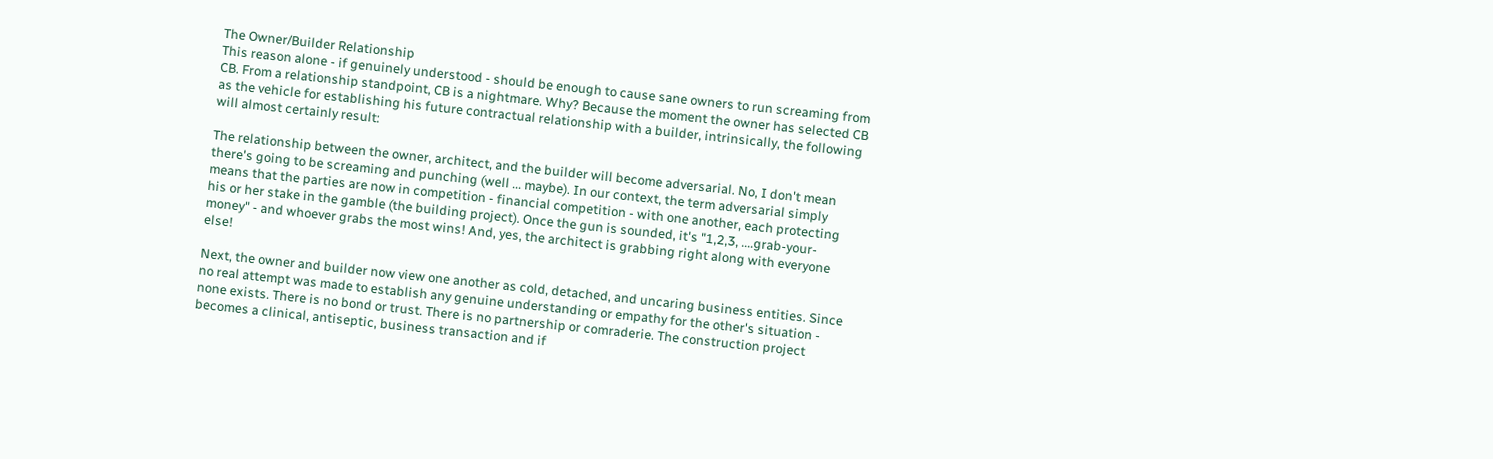The Owner/Builder Relationship
This reason alone - if genuinely understood - should be enough to cause sane owners to run screaming from CB. From a relationship standpoint, CB is a nightmare. Why? Because the moment the owner has selected CB as the vehicle for establishing his future contractual relationship with a builder, intrinsically, the following will almost certainly result:

The relationship between the owner, architect, and the builder will become adversarial. No, I don't mean there's going to be screaming and punching (well ... maybe). In our context, the term adversarial simply means that the parties are now in competition - financial competition - with one another, each protecting his or her stake in the gamble (the building project). Once the gun is sounded, it's "1,2,3, ....grab-your-money" - and whoever grabs the most wins! And, yes, the architect is grabbing right along with everyone else!

Next, the owner and builder now view one another as cold, detached, and uncaring business entities. Since no real attempt was made to establish any genuine understanding or empathy for the other's situation - none exists. There is no bond or trust. There is no partnership or comraderie. The construction project becomes a clinical, antiseptic, business transaction and if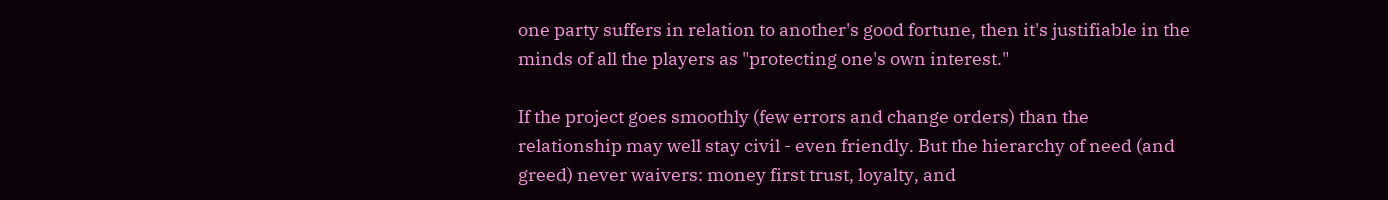one party suffers in relation to another's good fortune, then it's justifiable in the minds of all the players as "protecting one's own interest."

If the project goes smoothly (few errors and change orders) than the relationship may well stay civil - even friendly. But the hierarchy of need (and greed) never waivers: money first trust, loyalty, and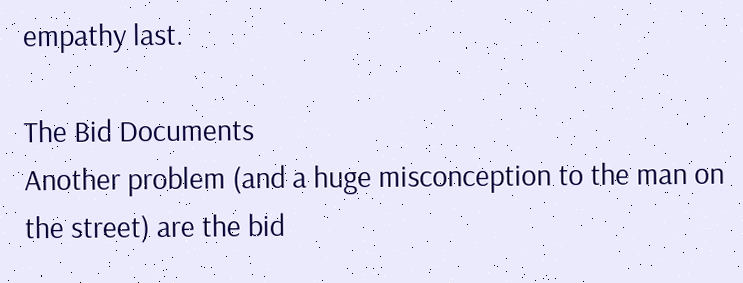empathy last.

The Bid Documents
Another problem (and a huge misconception to the man on the street) are the bid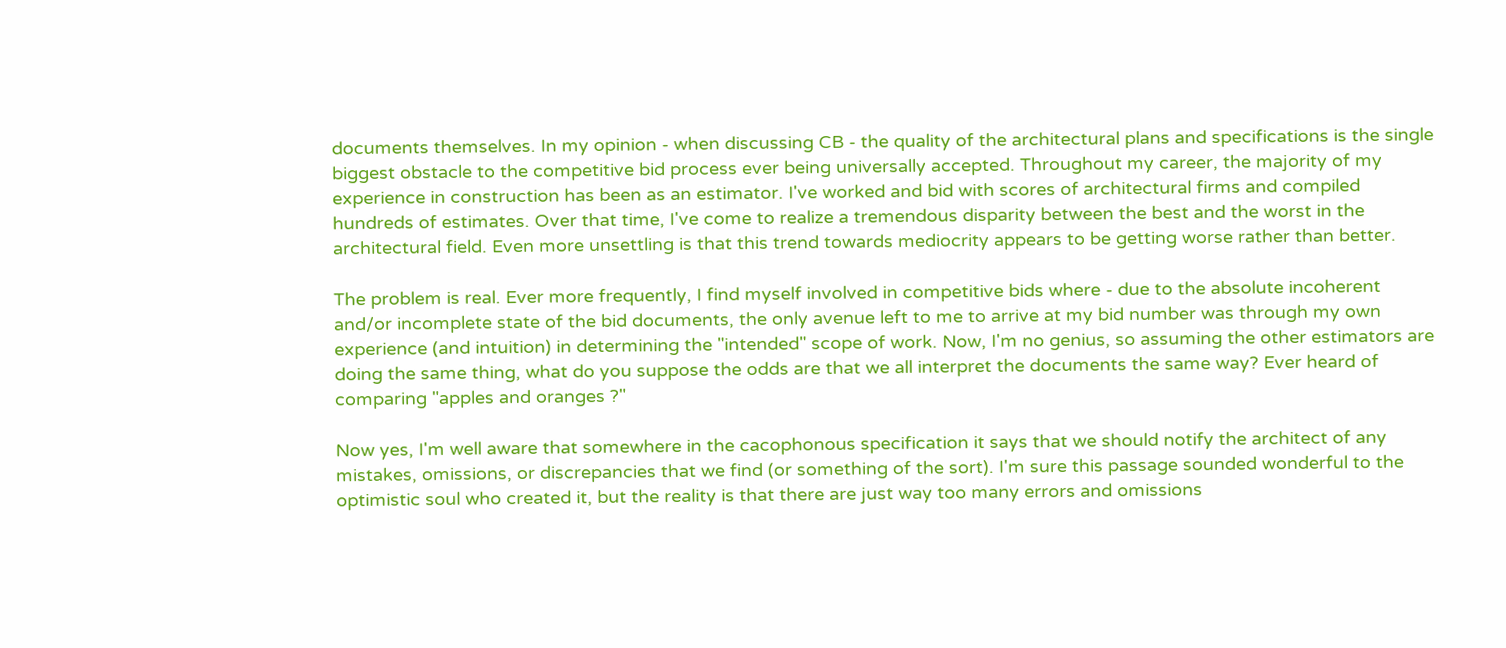documents themselves. In my opinion - when discussing CB - the quality of the architectural plans and specifications is the single biggest obstacle to the competitive bid process ever being universally accepted. Throughout my career, the majority of my experience in construction has been as an estimator. I've worked and bid with scores of architectural firms and compiled hundreds of estimates. Over that time, I've come to realize a tremendous disparity between the best and the worst in the architectural field. Even more unsettling is that this trend towards mediocrity appears to be getting worse rather than better.

The problem is real. Ever more frequently, I find myself involved in competitive bids where - due to the absolute incoherent and/or incomplete state of the bid documents, the only avenue left to me to arrive at my bid number was through my own experience (and intuition) in determining the "intended" scope of work. Now, I'm no genius, so assuming the other estimators are doing the same thing, what do you suppose the odds are that we all interpret the documents the same way? Ever heard of comparing "apples and oranges ?"

Now yes, I'm well aware that somewhere in the cacophonous specification it says that we should notify the architect of any mistakes, omissions, or discrepancies that we find (or something of the sort). I'm sure this passage sounded wonderful to the optimistic soul who created it, but the reality is that there are just way too many errors and omissions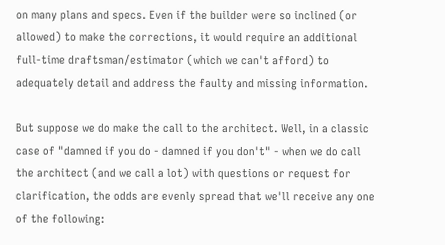on many plans and specs. Even if the builder were so inclined (or allowed) to make the corrections, it would require an additional full-time draftsman/estimator (which we can't afford) to adequately detail and address the faulty and missing information.

But suppose we do make the call to the architect. Well, in a classic case of "damned if you do - damned if you don't" - when we do call the architect (and we call a lot) with questions or request for clarification, the odds are evenly spread that we'll receive any one of the following: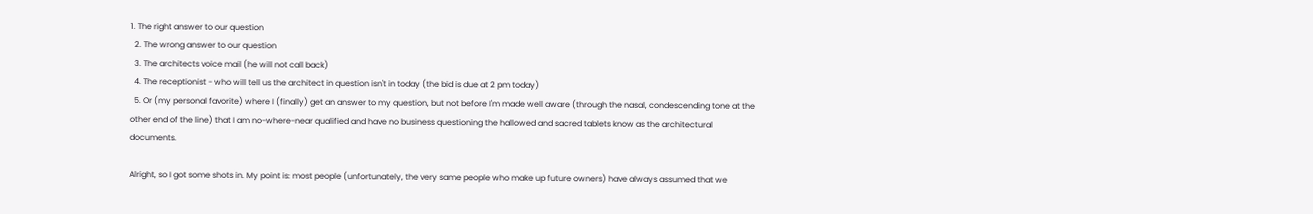1. The right answer to our question
  2. The wrong answer to our question
  3. The architects voice mail (he will not call back)
  4. The receptionist - who will tell us the architect in question isn't in today (the bid is due at 2 pm today)
  5. Or (my personal favorite) where I (finally) get an answer to my question, but not before I'm made well aware (through the nasal, condescending tone at the other end of the line) that I am no-where-near qualified and have no business questioning the hallowed and sacred tablets know as the architectural documents.

Alright, so I got some shots in. My point is: most people (unfortunately, the very same people who make up future owners) have always assumed that we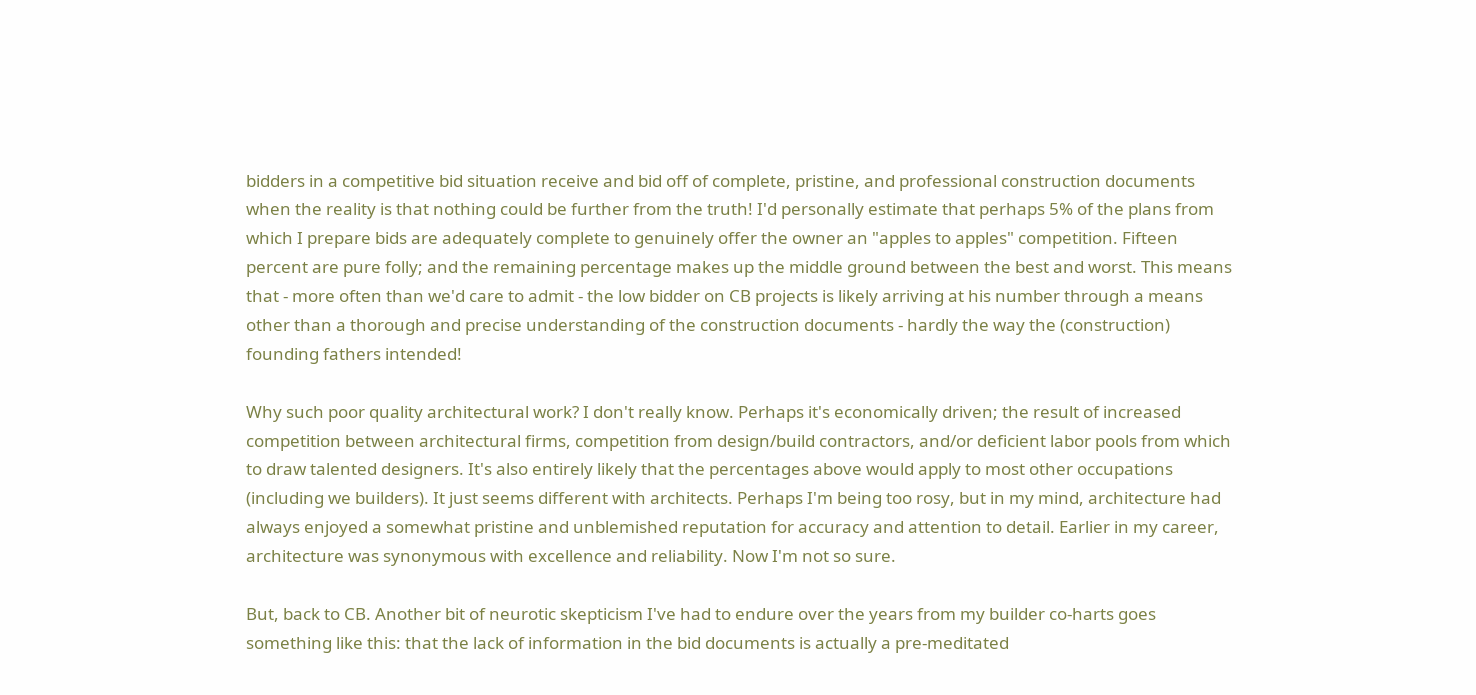bidders in a competitive bid situation receive and bid off of complete, pristine, and professional construction documents when the reality is that nothing could be further from the truth! I'd personally estimate that perhaps 5% of the plans from which I prepare bids are adequately complete to genuinely offer the owner an "apples to apples" competition. Fifteen percent are pure folly; and the remaining percentage makes up the middle ground between the best and worst. This means that - more often than we'd care to admit - the low bidder on CB projects is likely arriving at his number through a means other than a thorough and precise understanding of the construction documents - hardly the way the (construction) founding fathers intended!

Why such poor quality architectural work? I don't really know. Perhaps it's economically driven; the result of increased competition between architectural firms, competition from design/build contractors, and/or deficient labor pools from which to draw talented designers. It's also entirely likely that the percentages above would apply to most other occupations (including we builders). It just seems different with architects. Perhaps I'm being too rosy, but in my mind, architecture had always enjoyed a somewhat pristine and unblemished reputation for accuracy and attention to detail. Earlier in my career, architecture was synonymous with excellence and reliability. Now I'm not so sure.

But, back to CB. Another bit of neurotic skepticism I've had to endure over the years from my builder co-harts goes something like this: that the lack of information in the bid documents is actually a pre-meditated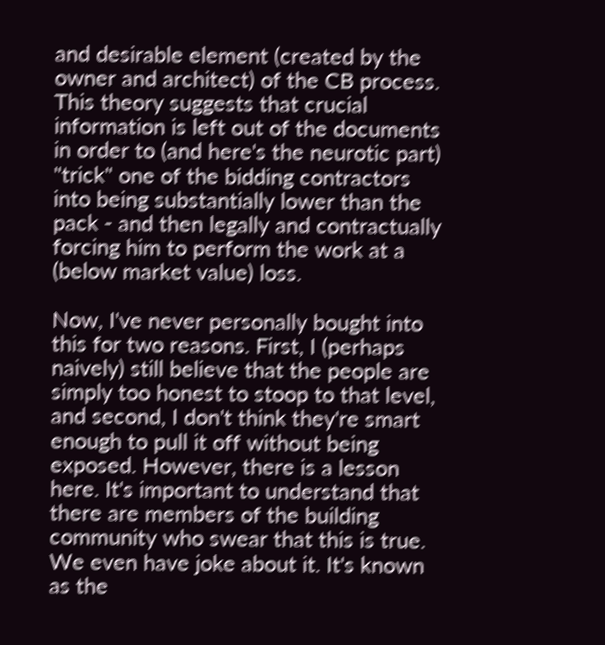and desirable element (created by the owner and architect) of the CB process. This theory suggests that crucial information is left out of the documents in order to (and here's the neurotic part) "trick" one of the bidding contractors into being substantially lower than the pack - and then legally and contractually forcing him to perform the work at a (below market value) loss.

Now, I've never personally bought into this for two reasons. First, I (perhaps naively) still believe that the people are simply too honest to stoop to that level, and second, I don't think they're smart enough to pull it off without being exposed. However, there is a lesson here. It's important to understand that there are members of the building community who swear that this is true. We even have joke about it. It's known as the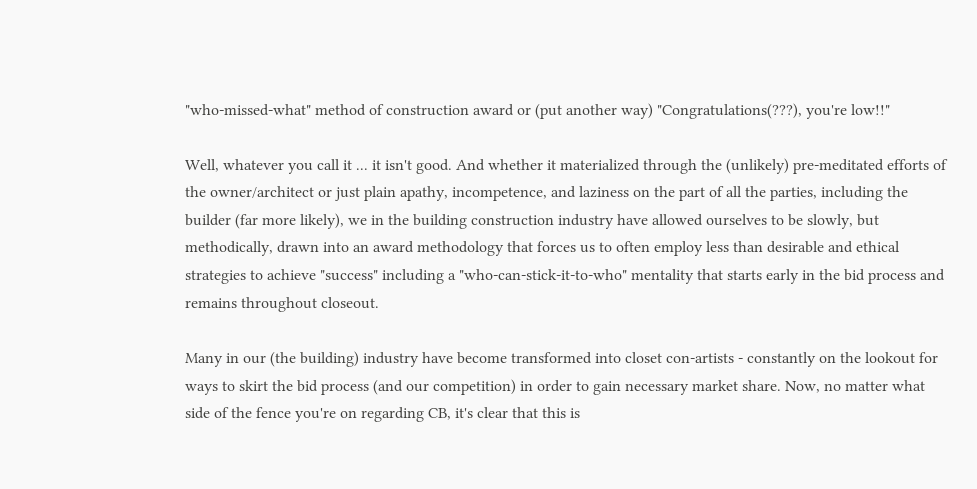"who-missed-what" method of construction award or (put another way) "Congratulations(???), you're low!!"

Well, whatever you call it ... it isn't good. And whether it materialized through the (unlikely) pre-meditated efforts of the owner/architect or just plain apathy, incompetence, and laziness on the part of all the parties, including the builder (far more likely), we in the building construction industry have allowed ourselves to be slowly, but methodically, drawn into an award methodology that forces us to often employ less than desirable and ethical strategies to achieve "success" including a "who-can-stick-it-to-who" mentality that starts early in the bid process and remains throughout closeout.

Many in our (the building) industry have become transformed into closet con-artists - constantly on the lookout for ways to skirt the bid process (and our competition) in order to gain necessary market share. Now, no matter what side of the fence you're on regarding CB, it's clear that this is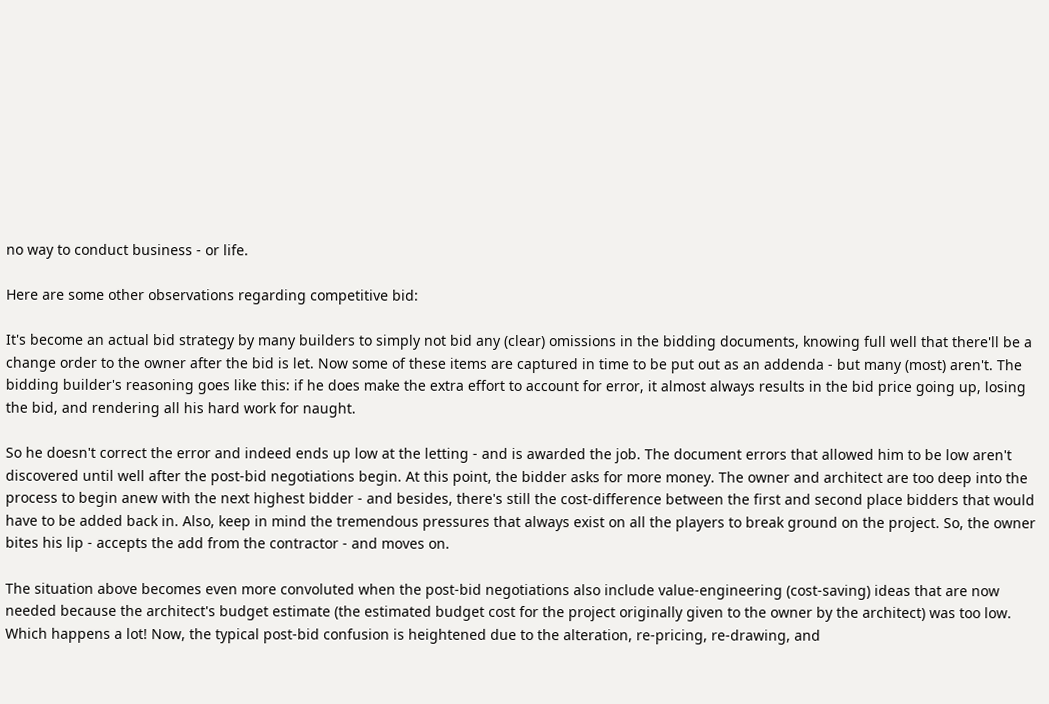no way to conduct business - or life.

Here are some other observations regarding competitive bid:

It's become an actual bid strategy by many builders to simply not bid any (clear) omissions in the bidding documents, knowing full well that there'll be a change order to the owner after the bid is let. Now some of these items are captured in time to be put out as an addenda - but many (most) aren't. The bidding builder's reasoning goes like this: if he does make the extra effort to account for error, it almost always results in the bid price going up, losing the bid, and rendering all his hard work for naught.

So he doesn't correct the error and indeed ends up low at the letting - and is awarded the job. The document errors that allowed him to be low aren't discovered until well after the post-bid negotiations begin. At this point, the bidder asks for more money. The owner and architect are too deep into the process to begin anew with the next highest bidder - and besides, there's still the cost-difference between the first and second place bidders that would have to be added back in. Also, keep in mind the tremendous pressures that always exist on all the players to break ground on the project. So, the owner bites his lip - accepts the add from the contractor - and moves on.

The situation above becomes even more convoluted when the post-bid negotiations also include value-engineering (cost-saving) ideas that are now needed because the architect's budget estimate (the estimated budget cost for the project originally given to the owner by the architect) was too low. Which happens a lot! Now, the typical post-bid confusion is heightened due to the alteration, re-pricing, re-drawing, and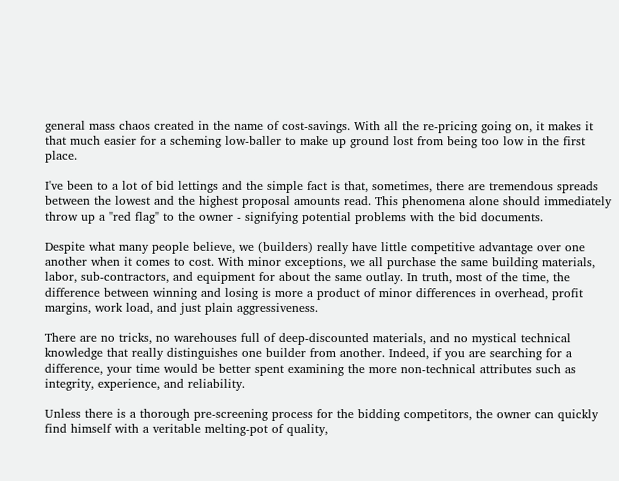general mass chaos created in the name of cost-savings. With all the re-pricing going on, it makes it that much easier for a scheming low-baller to make up ground lost from being too low in the first place.

I've been to a lot of bid lettings and the simple fact is that, sometimes, there are tremendous spreads between the lowest and the highest proposal amounts read. This phenomena alone should immediately throw up a "red flag" to the owner - signifying potential problems with the bid documents.

Despite what many people believe, we (builders) really have little competitive advantage over one another when it comes to cost. With minor exceptions, we all purchase the same building materials, labor, sub-contractors, and equipment for about the same outlay. In truth, most of the time, the difference between winning and losing is more a product of minor differences in overhead, profit margins, work load, and just plain aggressiveness.

There are no tricks, no warehouses full of deep-discounted materials, and no mystical technical knowledge that really distinguishes one builder from another. Indeed, if you are searching for a difference, your time would be better spent examining the more non-technical attributes such as integrity, experience, and reliability.

Unless there is a thorough pre-screening process for the bidding competitors, the owner can quickly find himself with a veritable melting-pot of quality,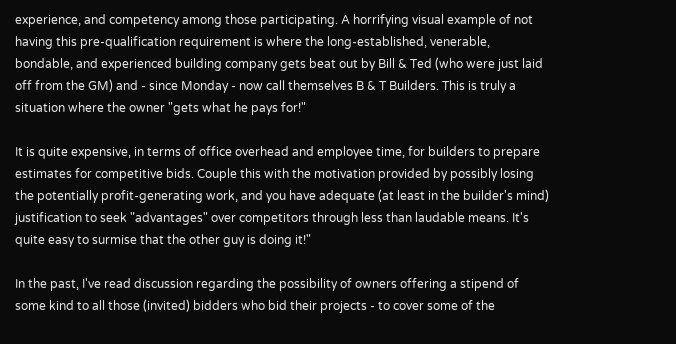experience, and competency among those participating. A horrifying visual example of not having this pre-qualification requirement is where the long-established, venerable, bondable, and experienced building company gets beat out by Bill & Ted (who were just laid off from the GM) and - since Monday - now call themselves B & T Builders. This is truly a situation where the owner "gets what he pays for!"

It is quite expensive, in terms of office overhead and employee time, for builders to prepare estimates for competitive bids. Couple this with the motivation provided by possibly losing the potentially profit-generating work, and you have adequate (at least in the builder's mind) justification to seek "advantages" over competitors through less than laudable means. It's quite easy to surmise that the other guy is doing it!"

In the past, I've read discussion regarding the possibility of owners offering a stipend of some kind to all those (invited) bidders who bid their projects - to cover some of the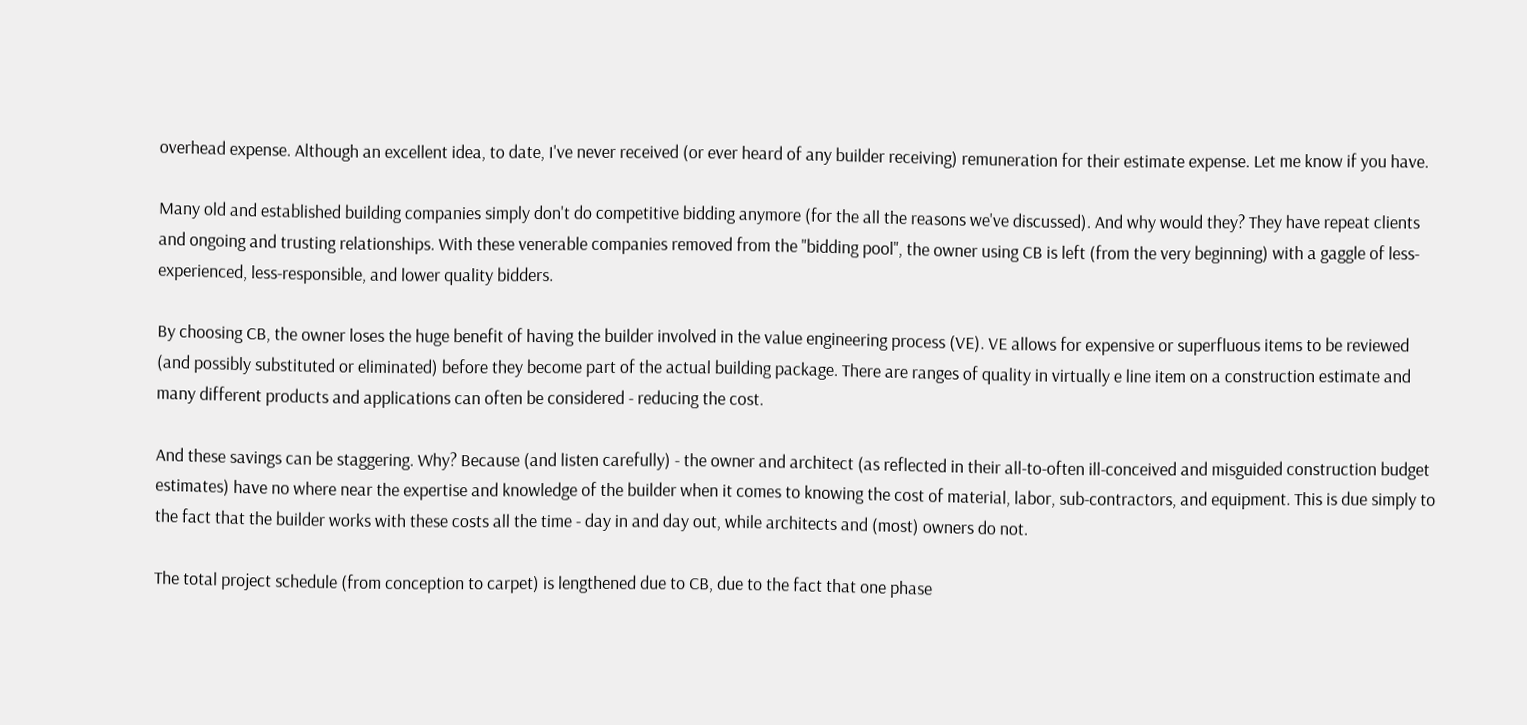overhead expense. Although an excellent idea, to date, I've never received (or ever heard of any builder receiving) remuneration for their estimate expense. Let me know if you have.

Many old and established building companies simply don't do competitive bidding anymore (for the all the reasons we've discussed). And why would they? They have repeat clients and ongoing and trusting relationships. With these venerable companies removed from the "bidding pool", the owner using CB is left (from the very beginning) with a gaggle of less-experienced, less-responsible, and lower quality bidders.

By choosing CB, the owner loses the huge benefit of having the builder involved in the value engineering process (VE). VE allows for expensive or superfluous items to be reviewed (and possibly substituted or eliminated) before they become part of the actual building package. There are ranges of quality in virtually e line item on a construction estimate and many different products and applications can often be considered - reducing the cost.

And these savings can be staggering. Why? Because (and listen carefully) - the owner and architect (as reflected in their all-to-often ill-conceived and misguided construction budget estimates) have no where near the expertise and knowledge of the builder when it comes to knowing the cost of material, labor, sub-contractors, and equipment. This is due simply to the fact that the builder works with these costs all the time - day in and day out, while architects and (most) owners do not.

The total project schedule (from conception to carpet) is lengthened due to CB, due to the fact that one phase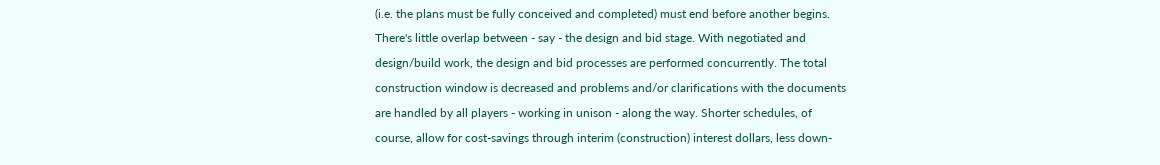(i.e. the plans must be fully conceived and completed) must end before another begins. There's little overlap between - say - the design and bid stage. With negotiated and design/build work, the design and bid processes are performed concurrently. The total construction window is decreased and problems and/or clarifications with the documents are handled by all players - working in unison - along the way. Shorter schedules, of course, allow for cost-savings through interim (construction) interest dollars, less down-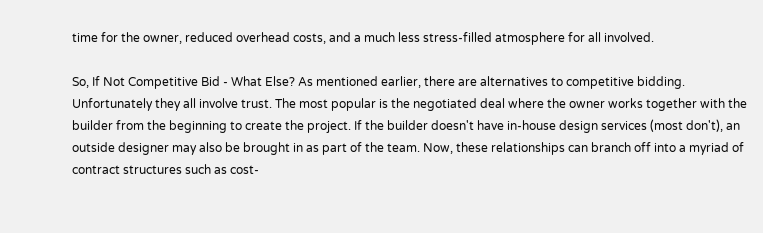time for the owner, reduced overhead costs, and a much less stress-filled atmosphere for all involved.

So, If Not Competitive Bid - What Else? As mentioned earlier, there are alternatives to competitive bidding. Unfortunately they all involve trust. The most popular is the negotiated deal where the owner works together with the builder from the beginning to create the project. If the builder doesn't have in-house design services (most don't), an outside designer may also be brought in as part of the team. Now, these relationships can branch off into a myriad of contract structures such as cost-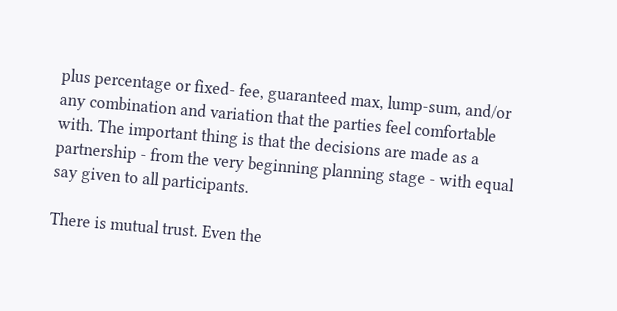plus percentage or fixed- fee, guaranteed max, lump-sum, and/or any combination and variation that the parties feel comfortable with. The important thing is that the decisions are made as a partnership - from the very beginning planning stage - with equal say given to all participants.

There is mutual trust. Even the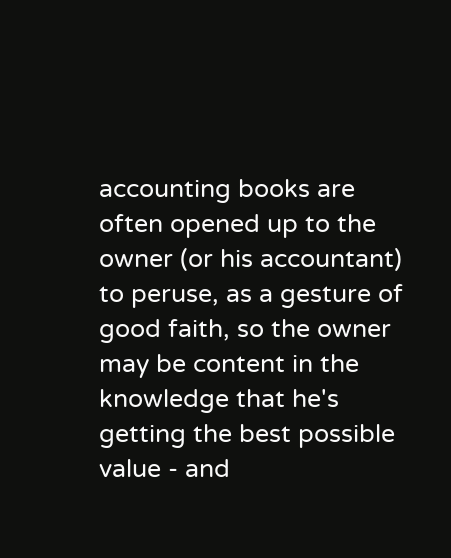accounting books are often opened up to the owner (or his accountant) to peruse, as a gesture of good faith, so the owner may be content in the knowledge that he's getting the best possible value - and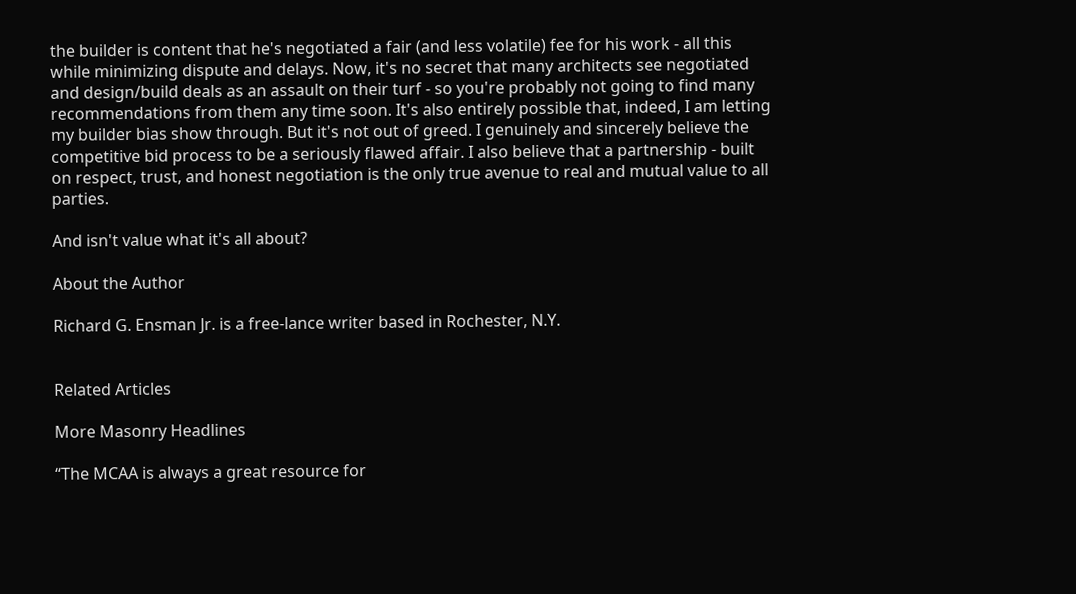the builder is content that he's negotiated a fair (and less volatile) fee for his work - all this while minimizing dispute and delays. Now, it's no secret that many architects see negotiated and design/build deals as an assault on their turf - so you're probably not going to find many recommendations from them any time soon. It's also entirely possible that, indeed, I am letting my builder bias show through. But it's not out of greed. I genuinely and sincerely believe the competitive bid process to be a seriously flawed affair. I also believe that a partnership - built on respect, trust, and honest negotiation is the only true avenue to real and mutual value to all parties.

And isn't value what it's all about?

About the Author

Richard G. Ensman Jr. is a free-lance writer based in Rochester, N.Y.


Related Articles

More Masonry Headlines

“The MCAA is always a great resource for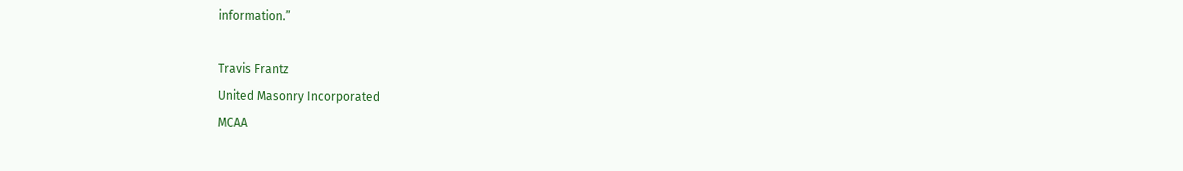information.”

Travis Frantz
United Masonry Incorporated
MCAA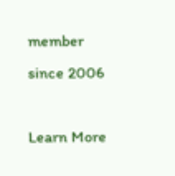member since 2006

Learn More